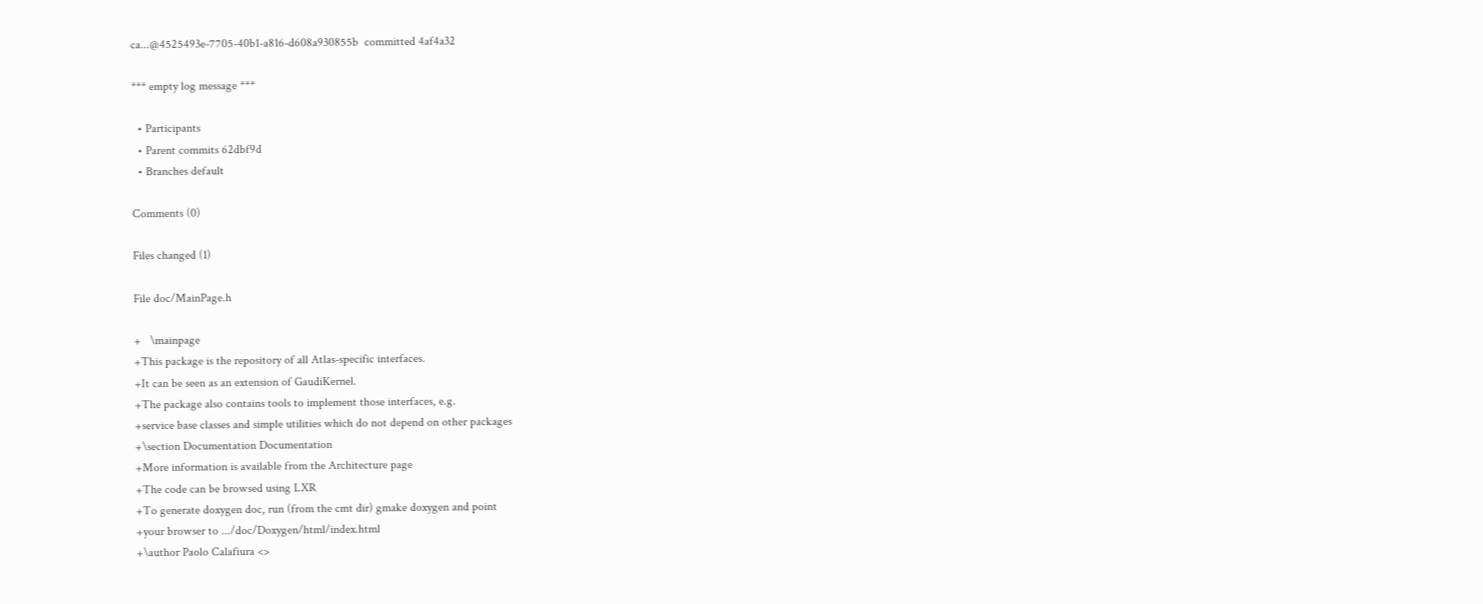ca...@4525493e-7705-40b1-a816-d608a930855b  committed 4af4a32

*** empty log message ***

  • Participants
  • Parent commits 62dbf9d
  • Branches default

Comments (0)

Files changed (1)

File doc/MainPage.h

+   \mainpage
+This package is the repository of all Atlas-specific interfaces.
+It can be seen as an extension of GaudiKernel.
+The package also contains tools to implement those interfaces, e.g.
+service base classes and simple utilities which do not depend on other packages
+\section Documentation Documentation
+More information is available from the Architecture page
+The code can be browsed using LXR
+To generate doxygen doc, run (from the cmt dir) gmake doxygen and point
+your browser to .../doc/Doxygen/html/index.html
+\author Paolo Calafiura <>